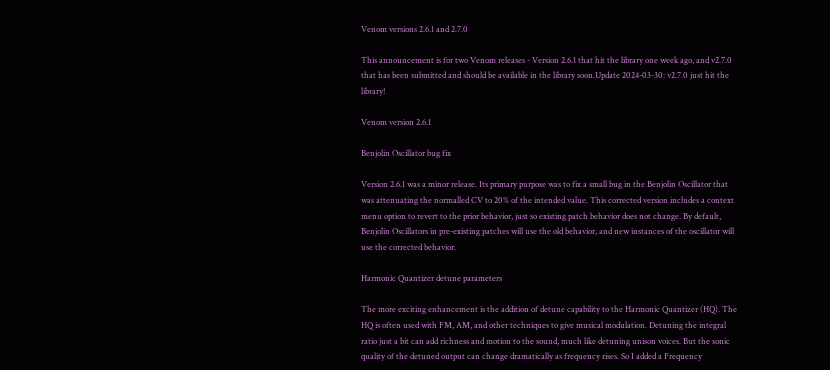Venom versions 2.6.1 and 2.7.0

This announcement is for two Venom releases - Version 2.6.1 that hit the library one week ago, and v2.7.0 that has been submitted and should be available in the library soon.Update 2024-03-30: v2.7.0 just hit the library!

Venom version 2.6.1

Benjolin Oscillator bug fix

Version 2.6.1 was a minor release. Its primary purpose was to fix a small bug in the Benjolin Oscillator that was attenuating the normalled CV to 20% of the intended value. This corrected version includes a context menu option to revert to the prior behavior, just so existing patch behavior does not change. By default, Benjolin Oscillators in pre-existing patches will use the old behavior, and new instances of the oscillator will use the corrected behavior.

Harmonic Quantizer detune parameters

The more exciting enhancement is the addition of detune capability to the Harmonic Quantizer (HQ). The HQ is often used with FM, AM, and other techniques to give musical modulation. Detuning the integral ratio just a bit can add richness and motion to the sound, much like detuning unison voices. But the sonic quality of the detuned output can change dramatically as frequency rises. So I added a Frequency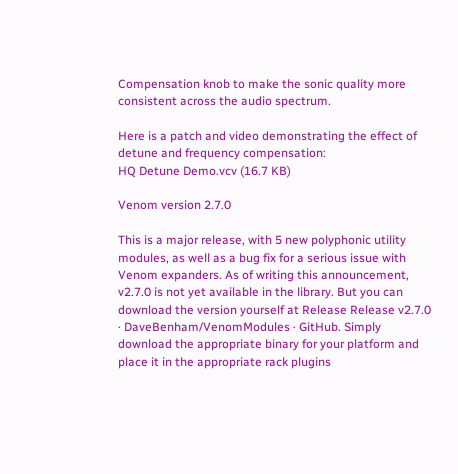Compensation knob to make the sonic quality more consistent across the audio spectrum.

Here is a patch and video demonstrating the effect of detune and frequency compensation:
HQ Detune Demo.vcv (16.7 KB)

Venom version 2.7.0

This is a major release, with 5 new polyphonic utility modules, as well as a bug fix for a serious issue with Venom expanders. As of writing this announcement, v2.7.0 is not yet available in the library. But you can download the version yourself at Release Release v2.7.0 · DaveBenham/VenomModules · GitHub. Simply download the appropriate binary for your platform and place it in the appropriate rack plugins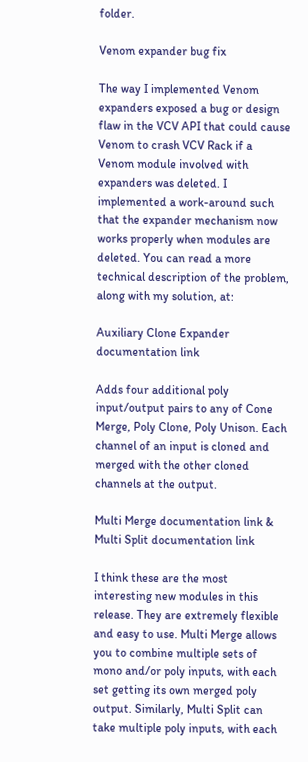folder.

Venom expander bug fix

The way I implemented Venom expanders exposed a bug or design flaw in the VCV API that could cause Venom to crash VCV Rack if a Venom module involved with expanders was deleted. I implemented a work-around such that the expander mechanism now works properly when modules are deleted. You can read a more technical description of the problem, along with my solution, at:

Auxiliary Clone Expander documentation link

Adds four additional poly input/output pairs to any of Cone Merge, Poly Clone, Poly Unison. Each channel of an input is cloned and merged with the other cloned channels at the output.

Multi Merge documentation link & Multi Split documentation link

I think these are the most interesting new modules in this release. They are extremely flexible and easy to use. Multi Merge allows you to combine multiple sets of mono and/or poly inputs, with each set getting its own merged poly output. Similarly, Multi Split can take multiple poly inputs, with each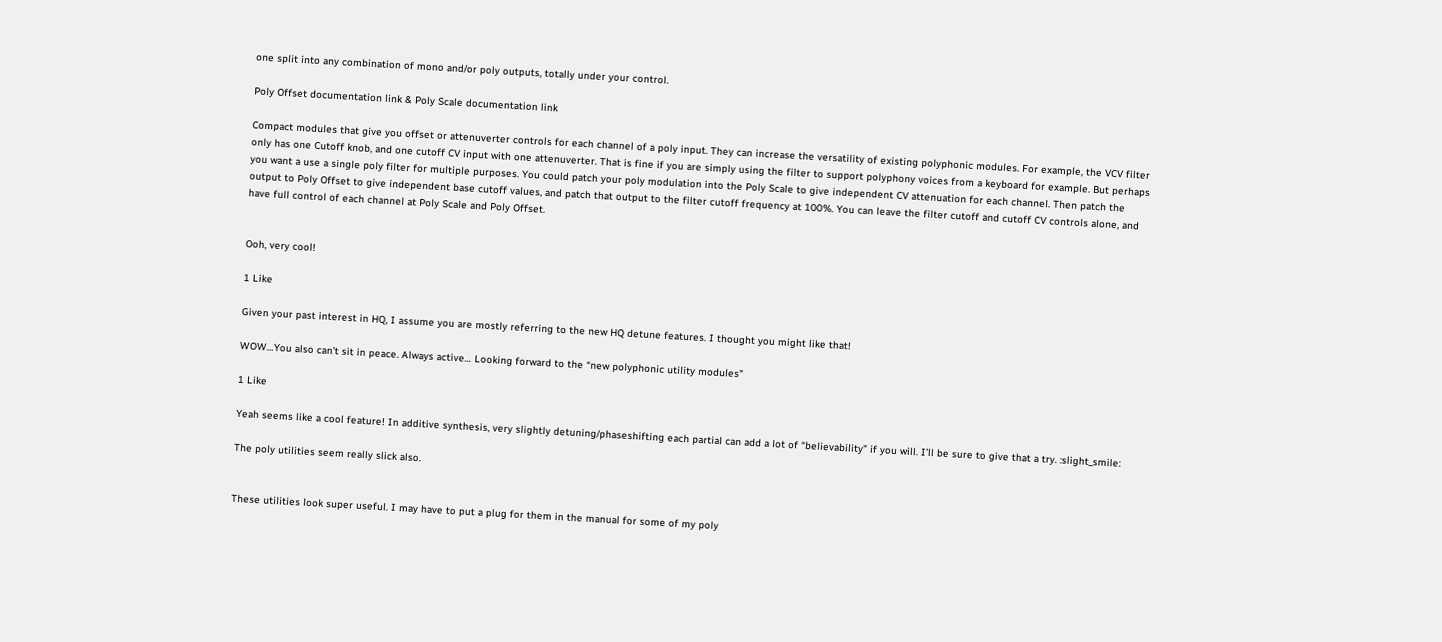one split into any combination of mono and/or poly outputs, totally under your control.

Poly Offset documentation link & Poly Scale documentation link

Compact modules that give you offset or attenuverter controls for each channel of a poly input. They can increase the versatility of existing polyphonic modules. For example, the VCV filter only has one Cutoff knob, and one cutoff CV input with one attenuverter. That is fine if you are simply using the filter to support polyphony voices from a keyboard for example. But perhaps you want a use a single poly filter for multiple purposes. You could patch your poly modulation into the Poly Scale to give independent CV attenuation for each channel. Then patch the output to Poly Offset to give independent base cutoff values, and patch that output to the filter cutoff frequency at 100%. You can leave the filter cutoff and cutoff CV controls alone, and have full control of each channel at Poly Scale and Poly Offset.


Ooh, very cool!

1 Like

Given your past interest in HQ, I assume you are mostly referring to the new HQ detune features. I thought you might like that!

WOW…You also can’t sit in peace. Always active… Looking forward to the “new polyphonic utility modules”

1 Like

Yeah seems like a cool feature! In additive synthesis, very slightly detuning/phaseshifting each partial can add a lot of “believability” if you will. I’ll be sure to give that a try. :slight_smile:

The poly utilities seem really slick also.


These utilities look super useful. I may have to put a plug for them in the manual for some of my poly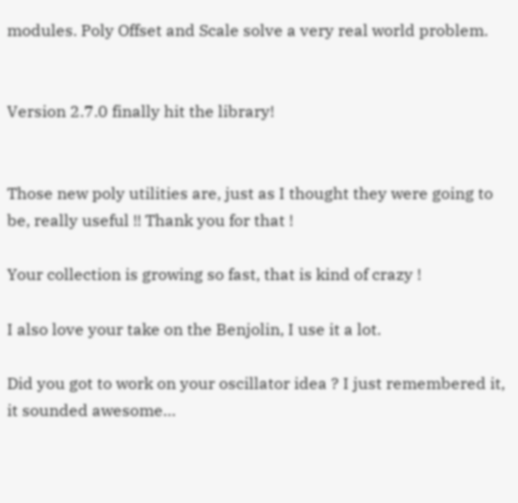modules. Poly Offset and Scale solve a very real world problem.


Version 2.7.0 finally hit the library!


Those new poly utilities are, just as I thought they were going to be, really useful !! Thank you for that !

Your collection is growing so fast, that is kind of crazy !

I also love your take on the Benjolin, I use it a lot.

Did you got to work on your oscillator idea ? I just remembered it, it sounded awesome…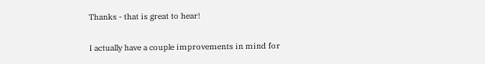Thanks - that is great to hear!

I actually have a couple improvements in mind for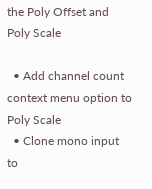the Poly Offset and Poly Scale

  • Add channel count context menu option to Poly Scale
  • Clone mono input to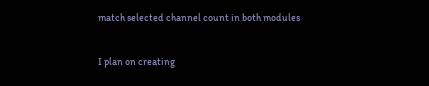match selected channel count in both modules

I plan on creating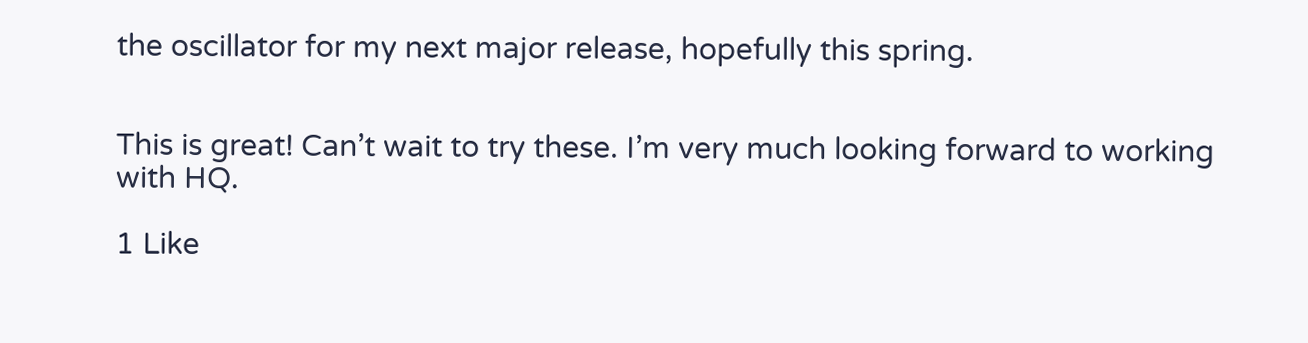the oscillator for my next major release, hopefully this spring.


This is great! Can’t wait to try these. I’m very much looking forward to working with HQ.

1 Like